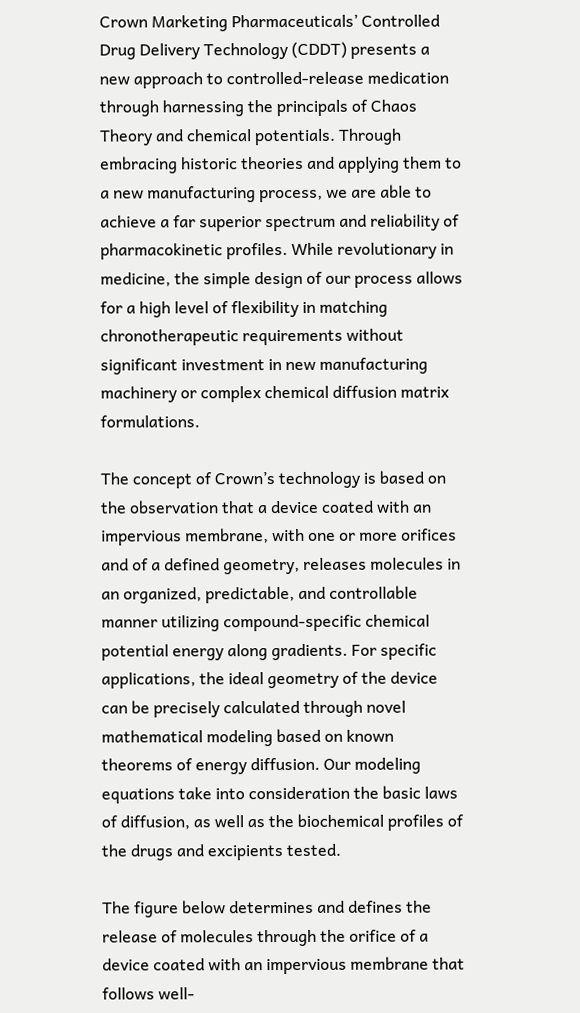Crown Marketing Pharmaceuticals’ Controlled Drug Delivery Technology (CDDT) presents a new approach to controlled-release medication through harnessing the principals of Chaos Theory and chemical potentials. Through embracing historic theories and applying them to a new manufacturing process, we are able to achieve a far superior spectrum and reliability of pharmacokinetic profiles. While revolutionary in medicine, the simple design of our process allows for a high level of flexibility in matching chronotherapeutic requirements without significant investment in new manufacturing machinery or complex chemical diffusion matrix formulations.

The concept of Crown’s technology is based on the observation that a device coated with an impervious membrane, with one or more orifices and of a defined geometry, releases molecules in an organized, predictable, and controllable manner utilizing compound-specific chemical potential energy along gradients. For specific applications, the ideal geometry of the device can be precisely calculated through novel mathematical modeling based on known theorems of energy diffusion. Our modeling equations take into consideration the basic laws of diffusion, as well as the biochemical profiles of the drugs and excipients tested.

The figure below determines and defines the release of molecules through the orifice of a device coated with an impervious membrane that follows well-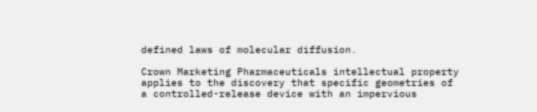defined laws of molecular diffusion.

Crown Marketing Pharmaceuticals intellectual property applies to the discovery that specific geometries of a controlled-release device with an impervious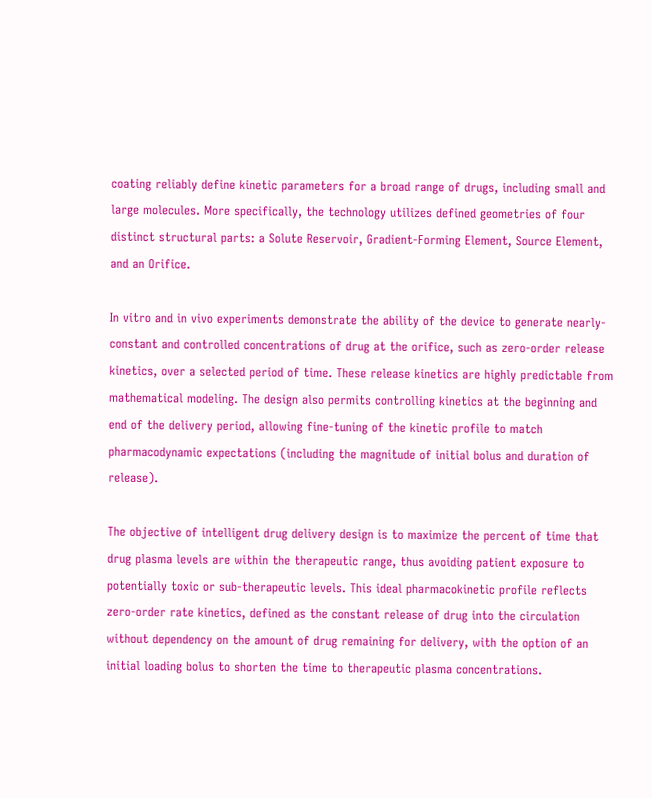coating reliably define kinetic parameters for a broad range of drugs, including small and large molecules. More specifically, the technology utilizes defined geometries of four distinct structural parts: a Solute Reservoir, Gradient-Forming Element, Source Element, and an Orifice.

In vitro and in vivo experiments demonstrate the ability of the device to generate nearly-constant and controlled concentrations of drug at the orifice, such as zero-order release kinetics, over a selected period of time. These release kinetics are highly predictable from mathematical modeling. The design also permits controlling kinetics at the beginning and end of the delivery period, allowing fine-tuning of the kinetic profile to match pharmacodynamic expectations (including the magnitude of initial bolus and duration of release).

The objective of intelligent drug delivery design is to maximize the percent of time that drug plasma levels are within the therapeutic range, thus avoiding patient exposure to potentially toxic or sub-therapeutic levels. This ideal pharmacokinetic profile reflects zero-order rate kinetics, defined as the constant release of drug into the circulation without dependency on the amount of drug remaining for delivery, with the option of an initial loading bolus to shorten the time to therapeutic plasma concentrations.